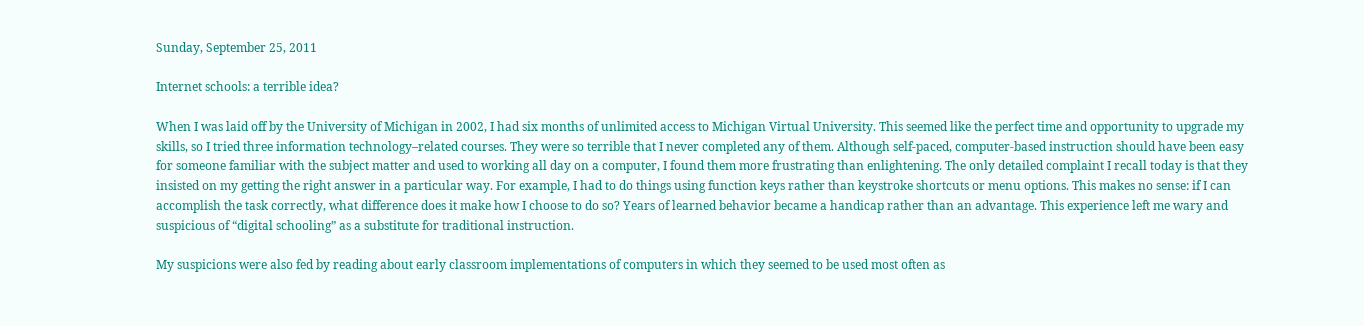Sunday, September 25, 2011

Internet schools: a terrible idea?

When I was laid off by the University of Michigan in 2002, I had six months of unlimited access to Michigan Virtual University. This seemed like the perfect time and opportunity to upgrade my skills, so I tried three information technology–related courses. They were so terrible that I never completed any of them. Although self-paced, computer-based instruction should have been easy for someone familiar with the subject matter and used to working all day on a computer, I found them more frustrating than enlightening. The only detailed complaint I recall today is that they insisted on my getting the right answer in a particular way. For example, I had to do things using function keys rather than keystroke shortcuts or menu options. This makes no sense: if I can accomplish the task correctly, what difference does it make how I choose to do so? Years of learned behavior became a handicap rather than an advantage. This experience left me wary and suspicious of “digital schooling” as a substitute for traditional instruction.

My suspicions were also fed by reading about early classroom implementations of computers in which they seemed to be used most often as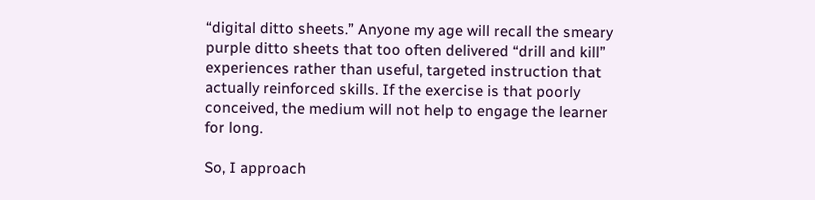“digital ditto sheets.” Anyone my age will recall the smeary purple ditto sheets that too often delivered “drill and kill” experiences rather than useful, targeted instruction that actually reinforced skills. If the exercise is that poorly conceived, the medium will not help to engage the learner for long.

So, I approach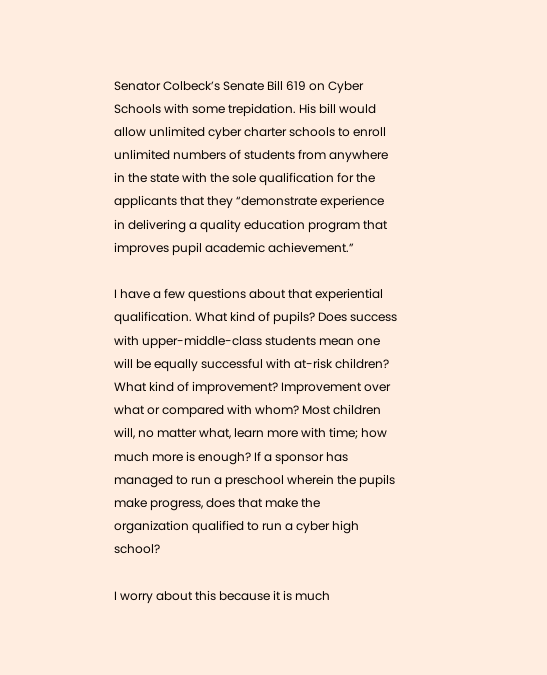Senator Colbeck’s Senate Bill 619 on Cyber Schools with some trepidation. His bill would allow unlimited cyber charter schools to enroll unlimited numbers of students from anywhere in the state with the sole qualification for the applicants that they “demonstrate experience in delivering a quality education program that improves pupil academic achievement.”

I have a few questions about that experiential qualification. What kind of pupils? Does success with upper-middle-class students mean one will be equally successful with at-risk children? What kind of improvement? Improvement over what or compared with whom? Most children will, no matter what, learn more with time; how much more is enough? If a sponsor has managed to run a preschool wherein the pupils make progress, does that make the organization qualified to run a cyber high school?

I worry about this because it is much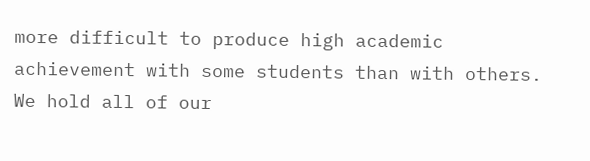more difficult to produce high academic achievement with some students than with others. We hold all of our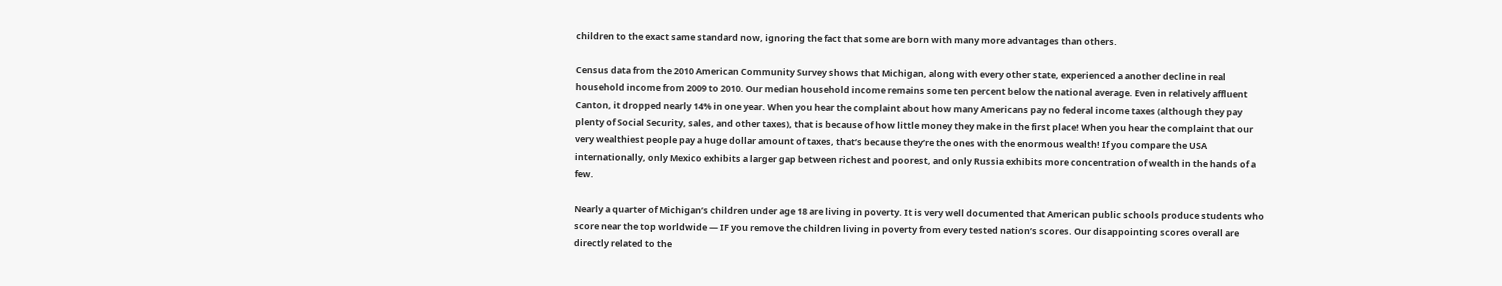children to the exact same standard now, ignoring the fact that some are born with many more advantages than others.

Census data from the 2010 American Community Survey shows that Michigan, along with every other state, experienced a another decline in real household income from 2009 to 2010. Our median household income remains some ten percent below the national average. Even in relatively affluent Canton, it dropped nearly 14% in one year. When you hear the complaint about how many Americans pay no federal income taxes (although they pay plenty of Social Security, sales, and other taxes), that is because of how little money they make in the first place! When you hear the complaint that our very wealthiest people pay a huge dollar amount of taxes, that’s because they’re the ones with the enormous wealth! If you compare the USA internationally, only Mexico exhibits a larger gap between richest and poorest, and only Russia exhibits more concentration of wealth in the hands of a few.

Nearly a quarter of Michigan’s children under age 18 are living in poverty. It is very well documented that American public schools produce students who score near the top worldwide — IF you remove the children living in poverty from every tested nation’s scores. Our disappointing scores overall are directly related to the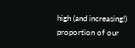high (and increasing!) proportion of our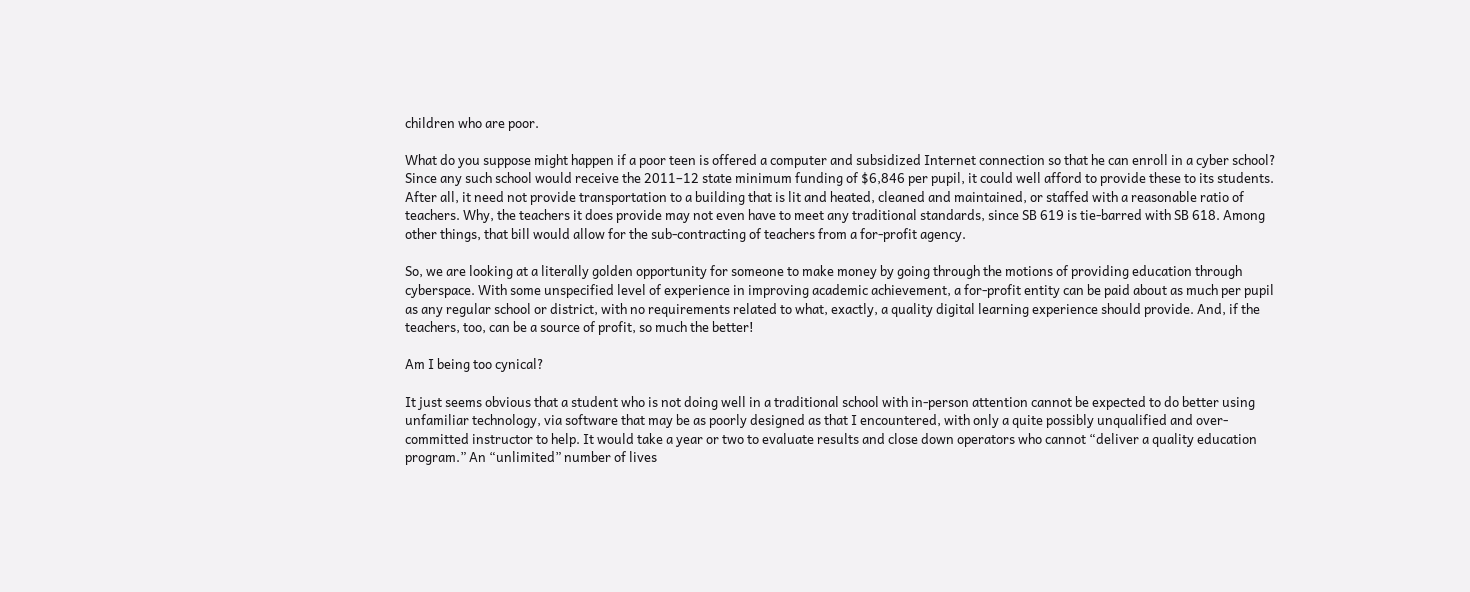children who are poor.

What do you suppose might happen if a poor teen is offered a computer and subsidized Internet connection so that he can enroll in a cyber school? Since any such school would receive the 2011–12 state minimum funding of $6,846 per pupil, it could well afford to provide these to its students. After all, it need not provide transportation to a building that is lit and heated, cleaned and maintained, or staffed with a reasonable ratio of teachers. Why, the teachers it does provide may not even have to meet any traditional standards, since SB 619 is tie-barred with SB 618. Among other things, that bill would allow for the sub-contracting of teachers from a for-profit agency.

So, we are looking at a literally golden opportunity for someone to make money by going through the motions of providing education through cyberspace. With some unspecified level of experience in improving academic achievement, a for-profit entity can be paid about as much per pupil as any regular school or district, with no requirements related to what, exactly, a quality digital learning experience should provide. And, if the teachers, too, can be a source of profit, so much the better!

Am I being too cynical?

It just seems obvious that a student who is not doing well in a traditional school with in-person attention cannot be expected to do better using unfamiliar technology, via software that may be as poorly designed as that I encountered, with only a quite possibly unqualified and over-committed instructor to help. It would take a year or two to evaluate results and close down operators who cannot “deliver a quality education program.” An “unlimited” number of lives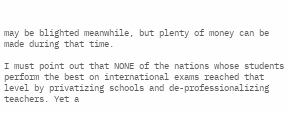may be blighted meanwhile, but plenty of money can be made during that time.

I must point out that NONE of the nations whose students perform the best on international exams reached that level by privatizing schools and de-professionalizing teachers. Yet a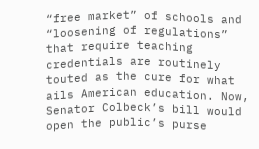“free market” of schools and “loosening of regulations” that require teaching credentials are routinely touted as the cure for what ails American education. Now, Senator Colbeck’s bill would open the public’s purse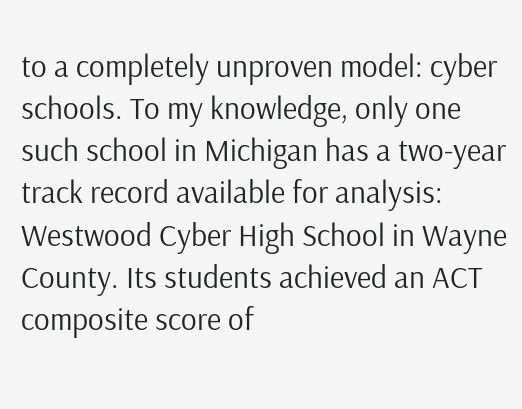to a completely unproven model: cyber schools. To my knowledge, only one such school in Michigan has a two-year track record available for analysis: Westwood Cyber High School in Wayne County. Its students achieved an ACT composite score of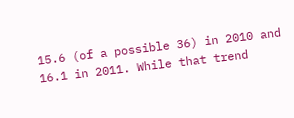15.6 (of a possible 36) in 2010 and 16.1 in 2011. While that trend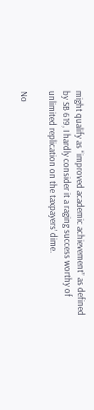might qualify as “improved academic achievement” as defined by SB 619, I hardly consider it a raging success worthy of unlimited replication on the taxpayers’ dime.

No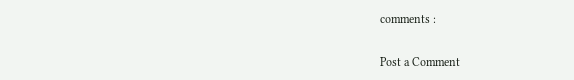comments :

Post a Comment